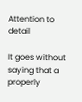Attention to detail

It goes without saying that a properly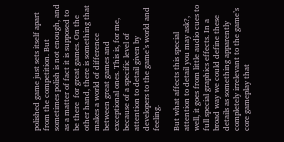polished game just sets itself apart from the competition. But sometimes polish is not enough, and as a matter of fact it is supposed to be there  for great games. On the other hand, there is something that makes a world of difference between great games and exceptional ones. This is, for me, because of a specific level of attention to detail given by developers to the game’s world and feeling.

But what affects this special attention to detail you may ask?, well, it goes from little audio cues to full special graphics effects. In a broad way we could define these details as something apparently completely irrelevant to the game’s core gameplay that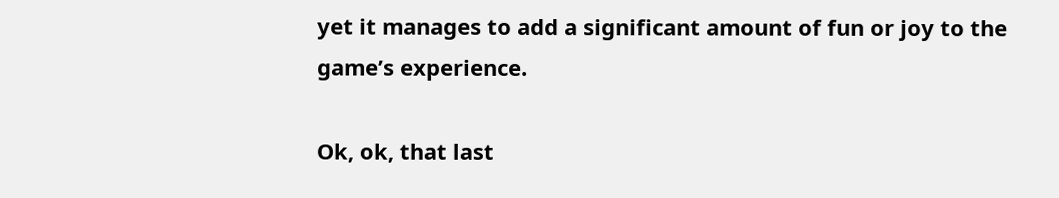yet it manages to add a significant amount of fun or joy to the game’s experience.

Ok, ok, that last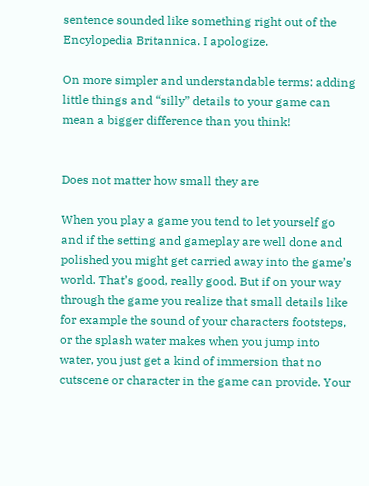sentence sounded like something right out of the Encylopedia Britannica. I apologize.

On more simpler and understandable terms: adding little things and “silly” details to your game can mean a bigger difference than you think!


Does not matter how small they are

When you play a game you tend to let yourself go and if the setting and gameplay are well done and polished you might get carried away into the game’s world. That’s good, really good. But if on your way through the game you realize that small details like for example the sound of your characters footsteps, or the splash water makes when you jump into water, you just get a kind of immersion that no cutscene or character in the game can provide. Your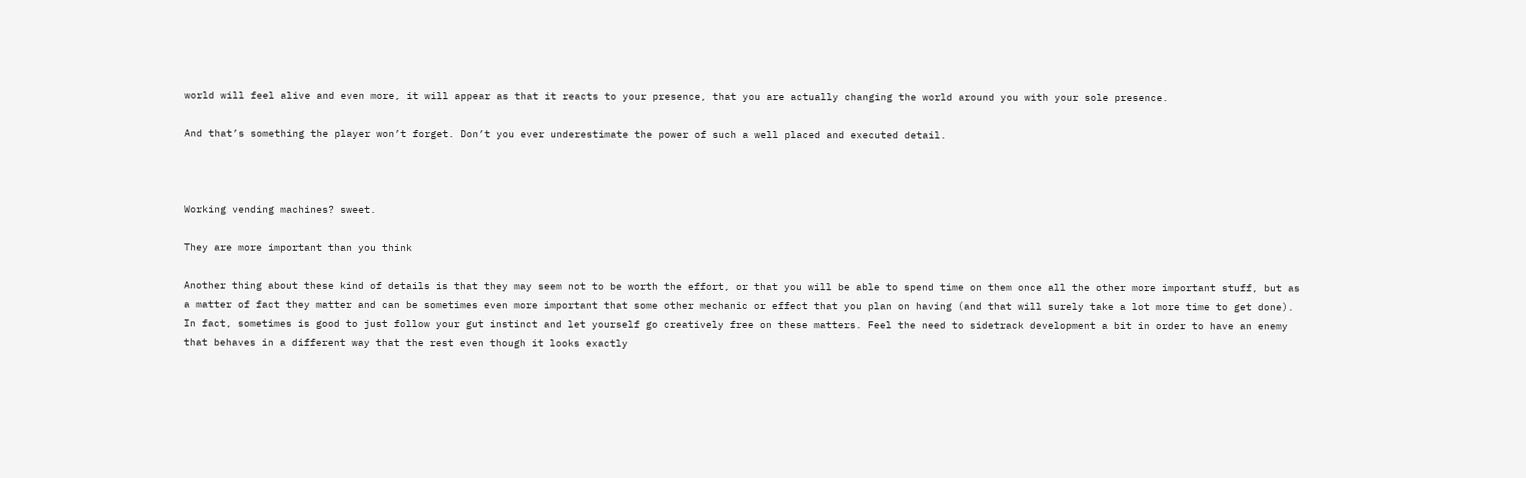world will feel alive and even more, it will appear as that it reacts to your presence, that you are actually changing the world around you with your sole presence.

And that’s something the player won’t forget. Don’t you ever underestimate the power of such a well placed and executed detail.



Working vending machines? sweet.

They are more important than you think

Another thing about these kind of details is that they may seem not to be worth the effort, or that you will be able to spend time on them once all the other more important stuff, but as a matter of fact they matter and can be sometimes even more important that some other mechanic or effect that you plan on having (and that will surely take a lot more time to get done). In fact, sometimes is good to just follow your gut instinct and let yourself go creatively free on these matters. Feel the need to sidetrack development a bit in order to have an enemy that behaves in a different way that the rest even though it looks exactly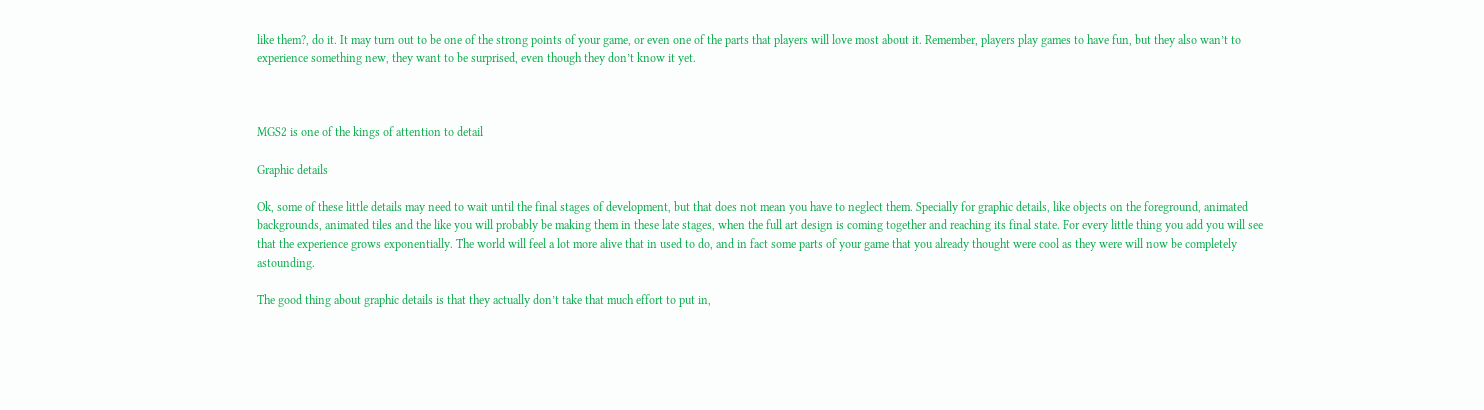like them?, do it. It may turn out to be one of the strong points of your game, or even one of the parts that players will love most about it. Remember, players play games to have fun, but they also wan’t to experience something new, they want to be surprised, even though they don’t know it yet.



MGS2 is one of the kings of attention to detail

Graphic details

Ok, some of these little details may need to wait until the final stages of development, but that does not mean you have to neglect them. Specially for graphic details, like objects on the foreground, animated backgrounds, animated tiles and the like you will probably be making them in these late stages, when the full art design is coming together and reaching its final state. For every little thing you add you will see that the experience grows exponentially. The world will feel a lot more alive that in used to do, and in fact some parts of your game that you already thought were cool as they were will now be completely astounding.

The good thing about graphic details is that they actually don’t take that much effort to put in,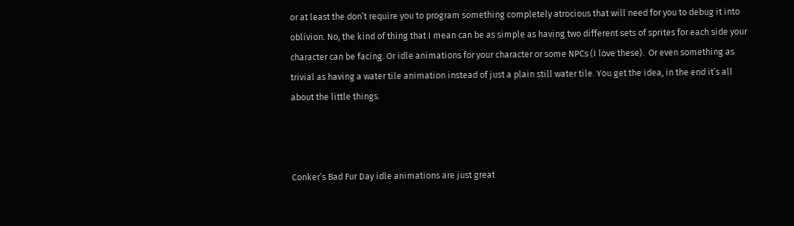or at least the don’t require you to program something completely atrocious that will need for you to debug it into oblivion. No, the kind of thing that I mean can be as simple as having two different sets of sprites for each side your character can be facing. Or idle animations for your character or some NPCs (I love these).  Or even something as trivial as having a water tile animation instead of just a plain still water tile. You get the idea, in the end it’s all about the little things.



Conker’s Bad Fur Day idle animations are just great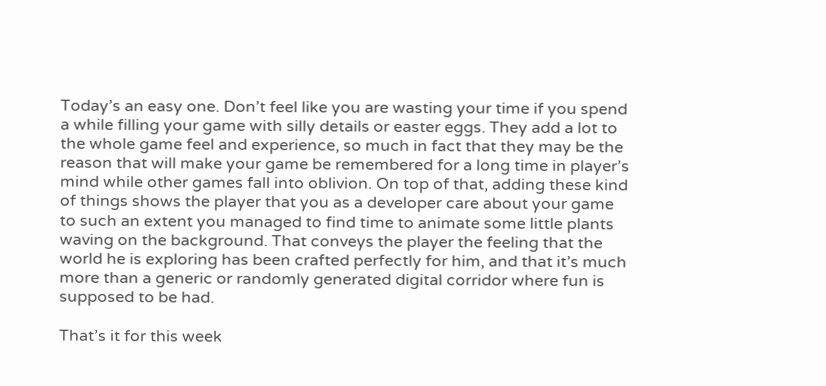Today’s an easy one. Don’t feel like you are wasting your time if you spend a while filling your game with silly details or easter eggs. They add a lot to the whole game feel and experience, so much in fact that they may be the reason that will make your game be remembered for a long time in player’s mind while other games fall into oblivion. On top of that, adding these kind of things shows the player that you as a developer care about your game to such an extent you managed to find time to animate some little plants waving on the background. That conveys the player the feeling that the world he is exploring has been crafted perfectly for him, and that it’s much more than a generic or randomly generated digital corridor where fun is supposed to be had.

That’s it for this week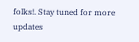folks!. Stay tuned for more updates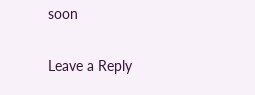soon


Leave a Reply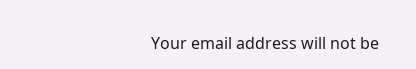Your email address will not be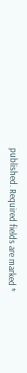published. Required fields are marked *